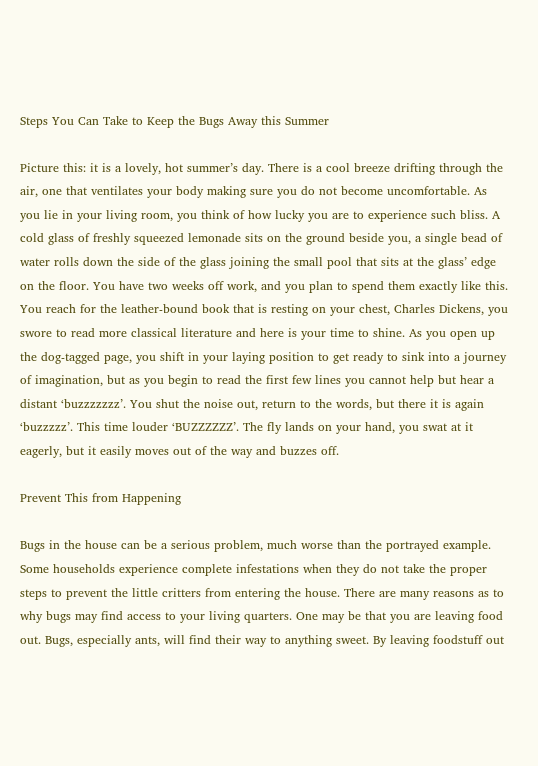Steps You Can Take to Keep the Bugs Away this Summer

Picture this: it is a lovely, hot summer’s day. There is a cool breeze drifting through the air, one that ventilates your body making sure you do not become uncomfortable. As you lie in your living room, you think of how lucky you are to experience such bliss. A cold glass of freshly squeezed lemonade sits on the ground beside you, a single bead of water rolls down the side of the glass joining the small pool that sits at the glass’ edge on the floor. You have two weeks off work, and you plan to spend them exactly like this. You reach for the leather-bound book that is resting on your chest, Charles Dickens, you swore to read more classical literature and here is your time to shine. As you open up the dog-tagged page, you shift in your laying position to get ready to sink into a journey of imagination, but as you begin to read the first few lines you cannot help but hear a distant ‘buzzzzzzz’. You shut the noise out, return to the words, but there it is again ‘buzzzzz’. This time louder ‘BUZZZZZZ’. The fly lands on your hand, you swat at it eagerly, but it easily moves out of the way and buzzes off.

Prevent This from Happening

Bugs in the house can be a serious problem, much worse than the portrayed example. Some households experience complete infestations when they do not take the proper steps to prevent the little critters from entering the house. There are many reasons as to why bugs may find access to your living quarters. One may be that you are leaving food out. Bugs, especially ants, will find their way to anything sweet. By leaving foodstuff out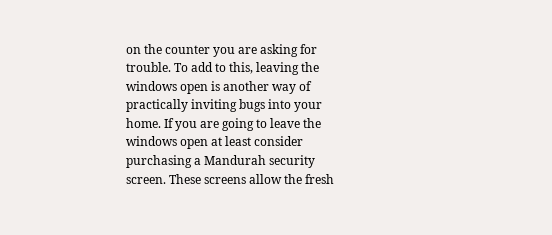on the counter you are asking for trouble. To add to this, leaving the windows open is another way of practically inviting bugs into your home. If you are going to leave the windows open at least consider purchasing a Mandurah security screen. These screens allow the fresh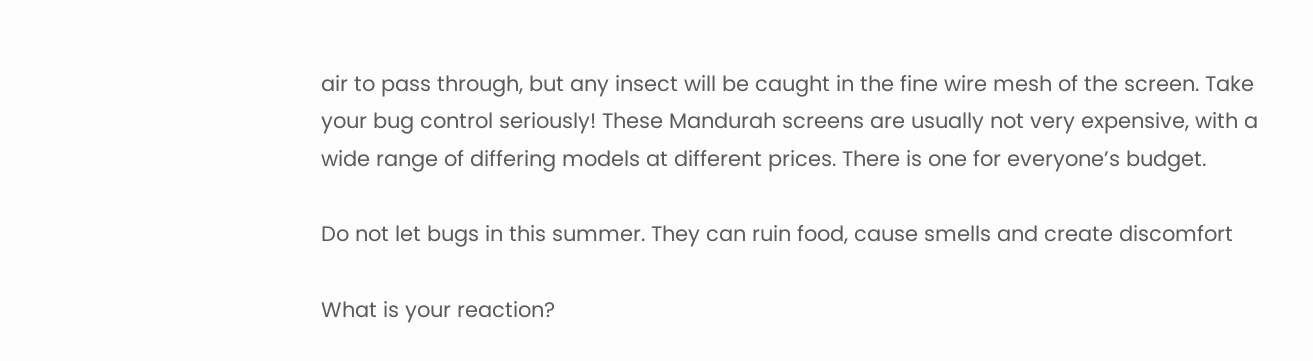air to pass through, but any insect will be caught in the fine wire mesh of the screen. Take your bug control seriously! These Mandurah screens are usually not very expensive, with a wide range of differing models at different prices. There is one for everyone’s budget.

Do not let bugs in this summer. They can ruin food, cause smells and create discomfort

What is your reaction?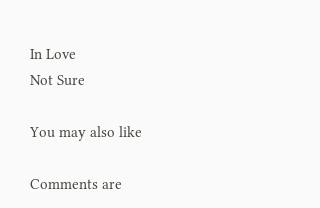In Love
Not Sure

You may also like

Comments are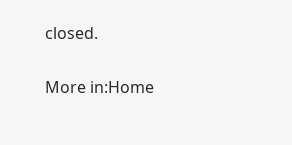closed.

More in:Home